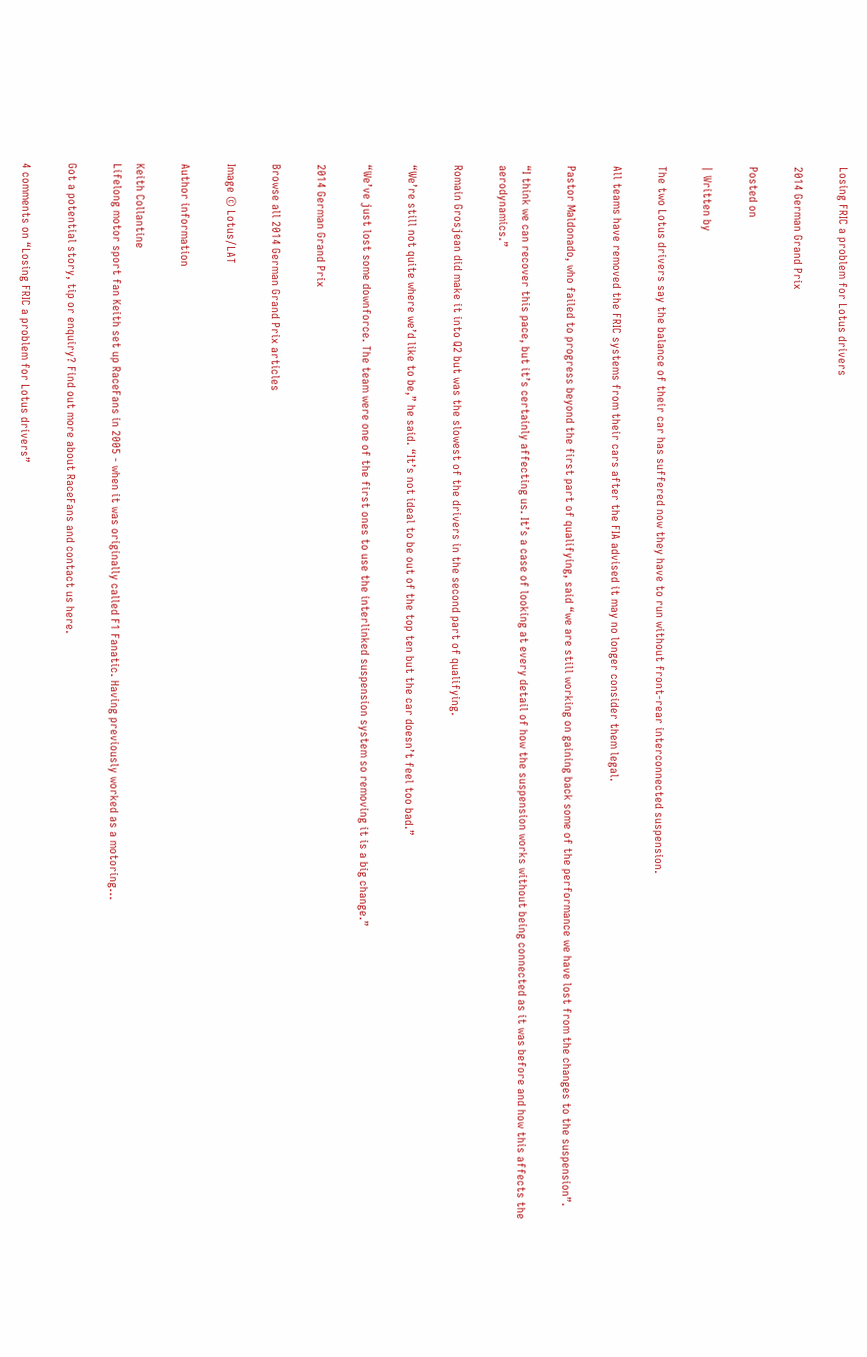Losing FRIC a problem for Lotus drivers

2014 German Grand Prix

Posted on

| Written by

The two Lotus drivers say the balance of their car has suffered now they have to run without front-rear interconnected suspension.

All teams have removed the FRIC systems from their cars after the FIA advised it may no longer consider them legal.

Pastor Maldonado, who failed to progress beyond the first part of qualifying, said “we are still working on gaining back some of the performance we have lost from the changes to the suspension”.

“I think we can recover this pace, but it’s certainly affecting us. It’s a case of looking at every detail of how the suspension works without being connected as it was before and how this affects the aerodynamics.”

Romain Grosjean did make it into Q2 but was the slowest of the drivers in the second part of qualifying.

“We’re still not quite where we’d like to be,” he said. “It’s not ideal to be out of the top ten but the car doesn’t feel too bad.”

“We’ve just lost some downforce. The team were one of the first ones to use the interlinked suspension system so removing it is a big change.”

2014 German Grand Prix

Browse all 2014 German Grand Prix articles

Image © Lotus/LAT

Author information

Keith Collantine
Lifelong motor sport fan Keith set up RaceFans in 2005 - when it was originally called F1 Fanatic. Having previously worked as a motoring...

Got a potential story, tip or enquiry? Find out more about RaceFans and contact us here.

4 comments on “Losing FRIC a problem for Lotus drivers”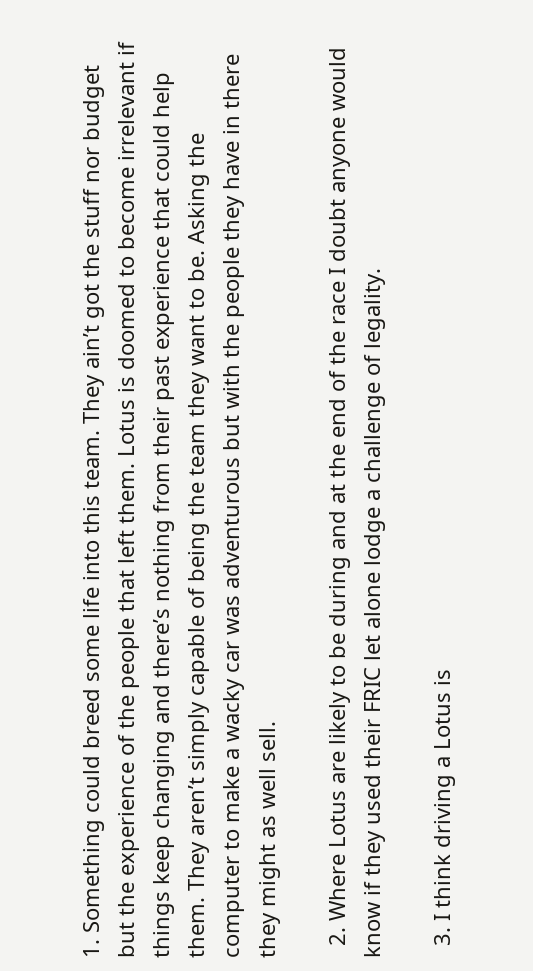1. Something could breed some life into this team. They ain’t got the stuff nor budget but the experience of the people that left them. Lotus is doomed to become irrelevant if things keep changing and there’s nothing from their past experience that could help them. They aren’t simply capable of being the team they want to be. Asking the computer to make a wacky car was adventurous but with the people they have in there they might as well sell.

  2. Where Lotus are likely to be during and at the end of the race I doubt anyone would know if they used their FRIC let alone lodge a challenge of legality.

  3. I think driving a Lotus is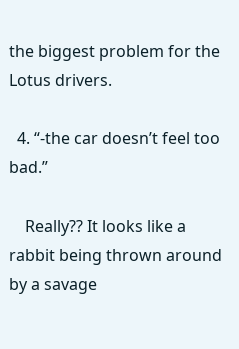the biggest problem for the Lotus drivers.

  4. “-the car doesn’t feel too bad.”

    Really?? It looks like a rabbit being thrown around by a savage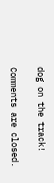dog on the track!

Comments are closed.